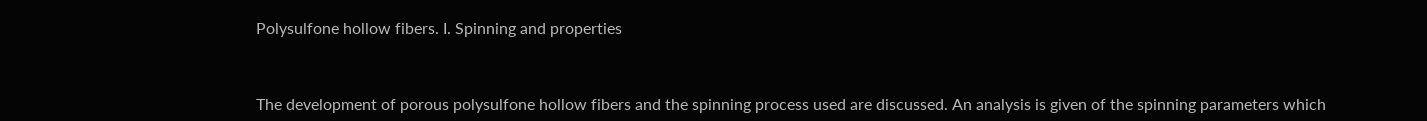Polysulfone hollow fibers. I. Spinning and properties



The development of porous polysulfone hollow fibers and the spinning process used are discussed. An analysis is given of the spinning parameters which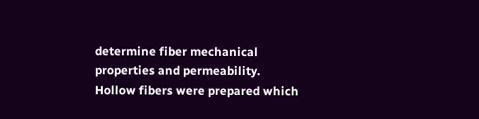determine fiber mechanical properties and permeability. Hollow fibers were prepared which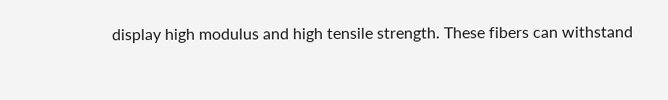display high modulus and high tensile strength. These fibers can withstand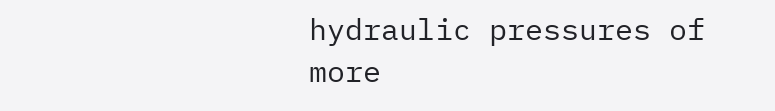hydraulic pressures of more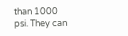than 1000 psi. They can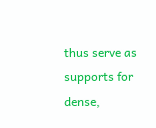thus serve as supports for dense,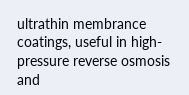ultrathin membrance coatings, useful in high-pressure reverse osmosis and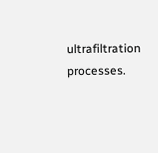ultrafiltration processes.